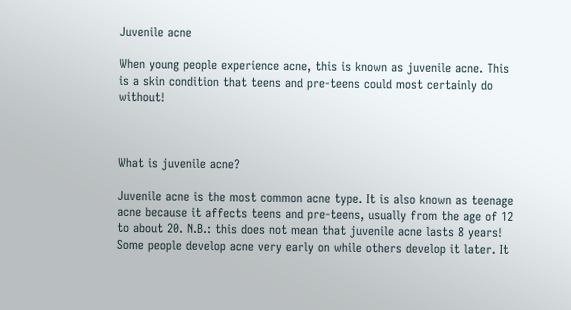Juvenile acne

When young people experience acne, this is known as juvenile acne. This is a skin condition that teens and pre-teens could most certainly do without!



What is juvenile acne?

Juvenile acne is the most common acne type. It is also known as teenage acne because it affects teens and pre-teens, usually from the age of 12 to about 20. N.B.: this does not mean that juvenile acne lasts 8 years! Some people develop acne very early on while others develop it later. It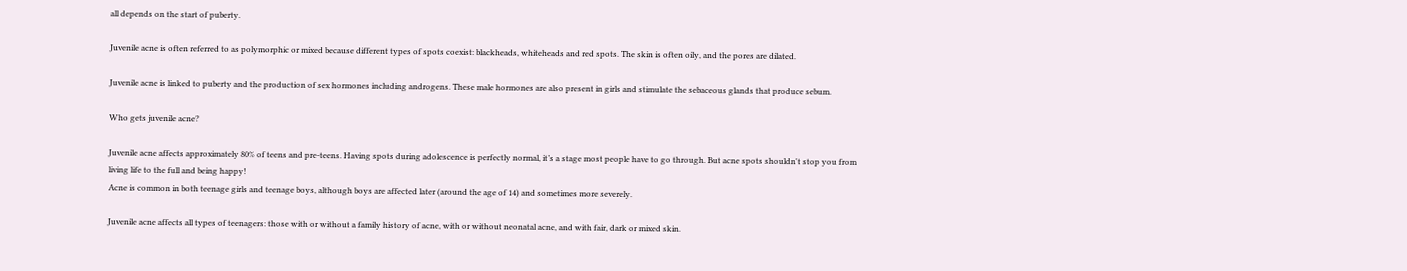all depends on the start of puberty.

Juvenile acne is often referred to as polymorphic or mixed because different types of spots coexist: blackheads, whiteheads and red spots. The skin is often oily, and the pores are dilated.

Juvenile acne is linked to puberty and the production of sex hormones including androgens. These male hormones are also present in girls and stimulate the sebaceous glands that produce sebum.

Who gets juvenile acne?

Juvenile acne affects approximately 80% of teens and pre-teens. Having spots during adolescence is perfectly normal, it’s a stage most people have to go through. But acne spots shouldn't stop you from living life to the full and being happy!
Acne is common in both teenage girls and teenage boys, although boys are affected later (around the age of 14) and sometimes more severely.

Juvenile acne affects all types of teenagers: those with or without a family history of acne, with or without neonatal acne, and with fair, dark or mixed skin.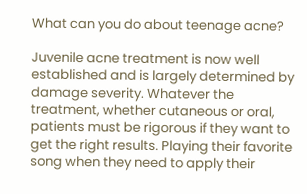What can you do about teenage acne?

Juvenile acne treatment is now well established and is largely determined by damage severity. Whatever the treatment, whether cutaneous or oral, patients must be rigorous if they want to get the right results. Playing their favorite song when they need to apply their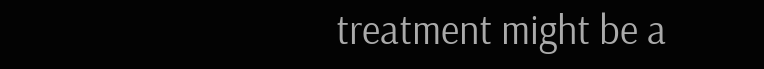treatment might be a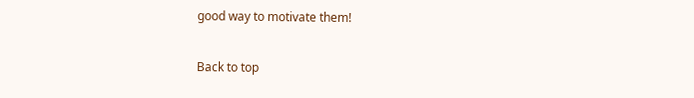good way to motivate them!

Back to top